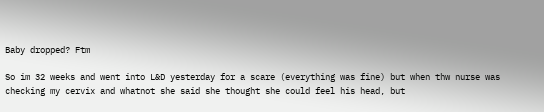Baby dropped? Ftm

So im 32 weeks and went into L&D yesterday for a scare (everything was fine) but when thw nurse was checking my cervix and whatnot she said she thought she could feel his head, but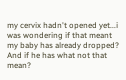my cervix hadn't opened yet...i was wondering if that meant my baby has already dropped? And if he has what not that mean?